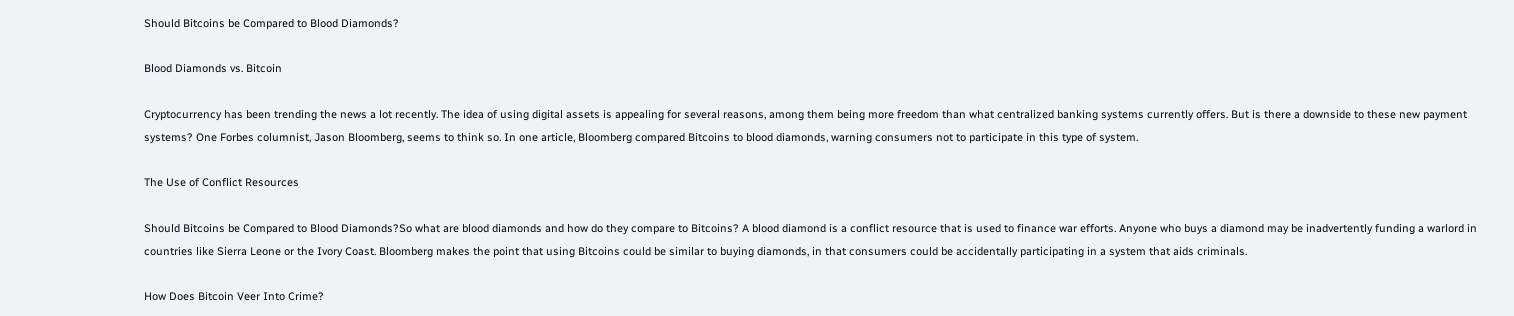Should Bitcoins be Compared to Blood Diamonds?

Blood Diamonds vs. Bitcoin

Cryptocurrency has been trending the news a lot recently. The idea of using digital assets is appealing for several reasons, among them being more freedom than what centralized banking systems currently offers. But is there a downside to these new payment systems? One Forbes columnist, Jason Bloomberg, seems to think so. In one article, Bloomberg compared Bitcoins to blood diamonds, warning consumers not to participate in this type of system.

The Use of Conflict Resources

Should Bitcoins be Compared to Blood Diamonds?So what are blood diamonds and how do they compare to Bitcoins? A blood diamond is a conflict resource that is used to finance war efforts. Anyone who buys a diamond may be inadvertently funding a warlord in countries like Sierra Leone or the Ivory Coast. Bloomberg makes the point that using Bitcoins could be similar to buying diamonds, in that consumers could be accidentally participating in a system that aids criminals.

How Does Bitcoin Veer Into Crime?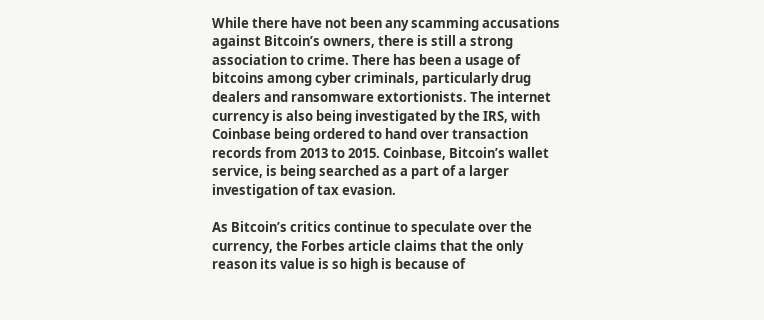While there have not been any scamming accusations against Bitcoin’s owners, there is still a strong association to crime. There has been a usage of bitcoins among cyber criminals, particularly drug dealers and ransomware extortionists. The internet currency is also being investigated by the IRS, with Coinbase being ordered to hand over transaction records from 2013 to 2015. Coinbase, Bitcoin’s wallet service, is being searched as a part of a larger investigation of tax evasion.

As Bitcoin’s critics continue to speculate over the currency, the Forbes article claims that the only reason its value is so high is because of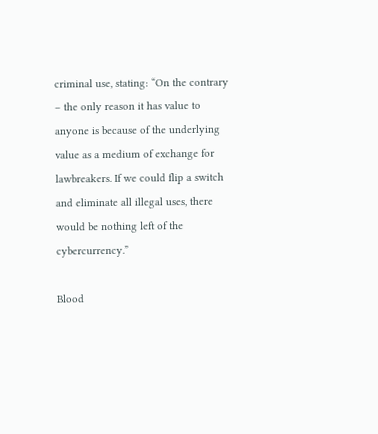criminal use, stating: “On the contrary – the only reason it has value to anyone is because of the underlying value as a medium of exchange for lawbreakers. If we could flip a switch and eliminate all illegal uses, there would be nothing left of the cybercurrency.”

Blood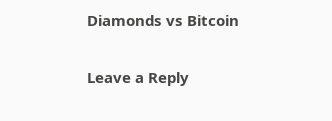Diamonds vs Bitcoin

Leave a Reply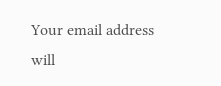Your email address will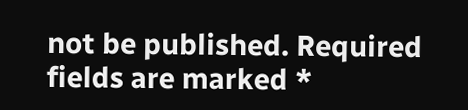not be published. Required fields are marked *